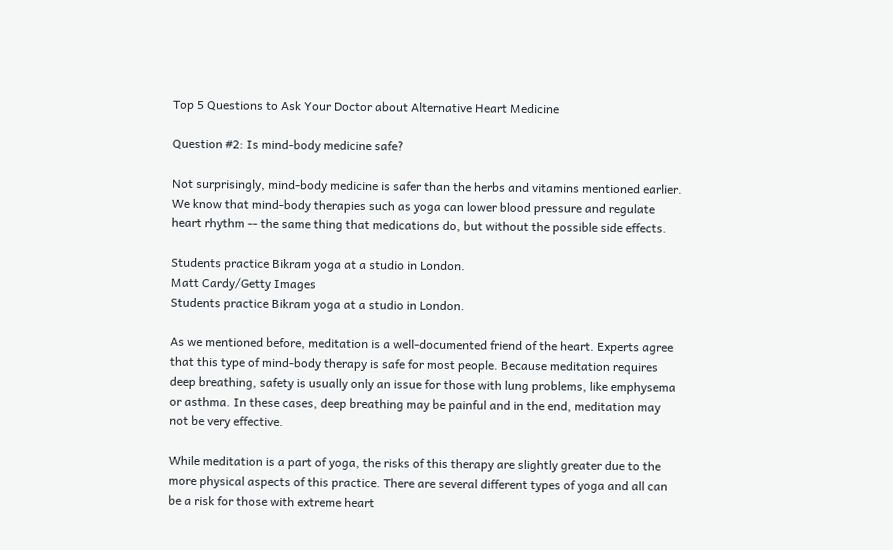Top 5 Questions to Ask Your Doctor about Alternative Heart Medicine

Question #2: Is mind-body medicine safe?

Not surprisingly, mind-body medicine is safer than the herbs and vitamins mentioned earlier. We know that mind-body therapies such as yoga can lower blood pressure and regulate heart rhythm -- the same thing that medications do, but without the possible side effects.

Students practice Bikram yoga at a studio in London.
Matt Cardy/Getty Images
Students practice Bikram yoga at a studio in London.

As we mentioned before, meditation is a well-documented friend of the heart. Experts agree that this type of mind-body therapy is safe for most people. Because meditation requires deep breathing, safety is usually only an issue for those with lung problems, like emphysema or asthma. In these cases, deep breathing may be painful and in the end, meditation may not be very effective.

While meditation is a part of yoga, the risks of this therapy are slightly greater due to the more physical aspects of this practice. There are several different types of yoga and all can be a risk for those with extreme heart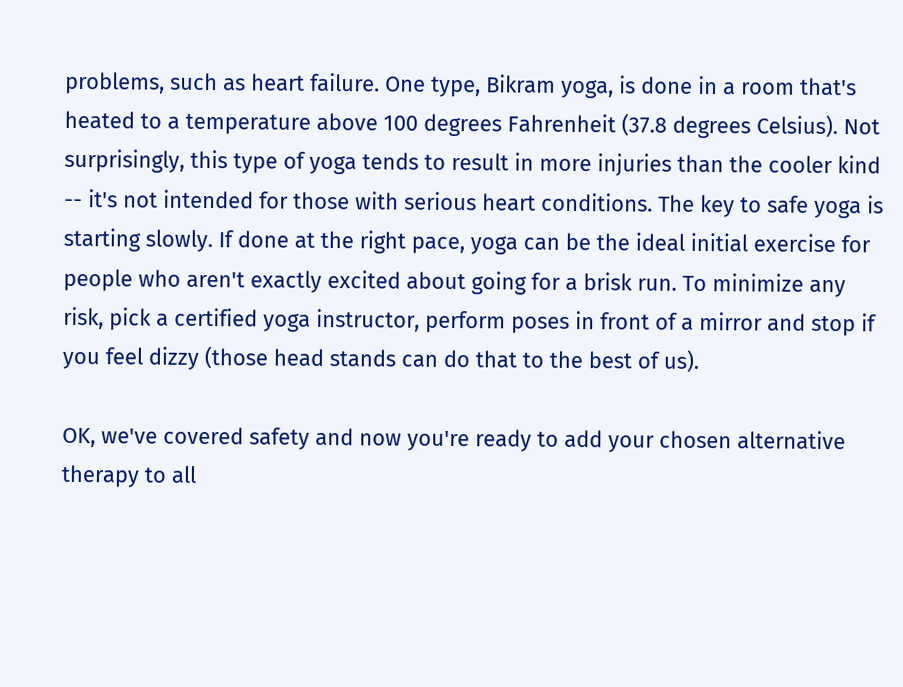problems, such as heart failure. One type, Bikram yoga, is done in a room that's heated to a temperature above 100 degrees Fahrenheit (37.8 degrees Celsius). Not surprisingly, this type of yoga tends to result in more injuries than the cooler kind -- it's not intended for those with serious heart conditions. The key to safe yoga is starting slowly. If done at the right pace, yoga can be the ideal initial exercise for people who aren't exactly excited about going for a brisk run. To minimize any risk, pick a certified yoga instructor, perform poses in front of a mirror and stop if you feel dizzy (those head stands can do that to the best of us).

OK, we've covered safety and now you're ready to add your chosen alternative therapy to all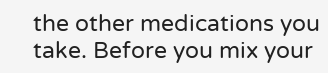the other medications you take. Before you mix your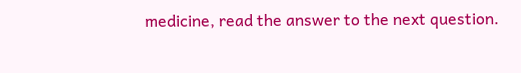medicine, read the answer to the next question.